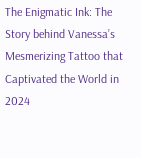The Enigmatic Ink: The Story behind Vanessa’s Mesmerizing Tattoo that Captivated the World in 2024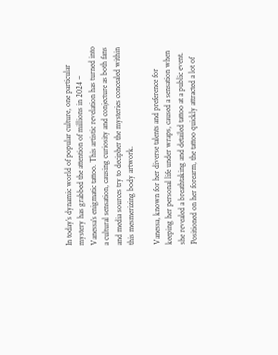In today’s dynamic world of popular culture, one particular mystery has grabbed the attention of millions in 2024 – Vanessa’s enigmatic tattoo. This artistic revelation has turned into a cultural sensation, causing curiosity and conjecture as both fans and media sources try to decipher the mysteries concealed within this mesmerizing body artwork.

Vanessa, known for her diverse talents and preference for keeping her personal life under wraps, caused a sensation when she revealed a breathtaking and detailed tattoo at a public event. Positioned on her forearm, the tattoo quickly attracted a lot of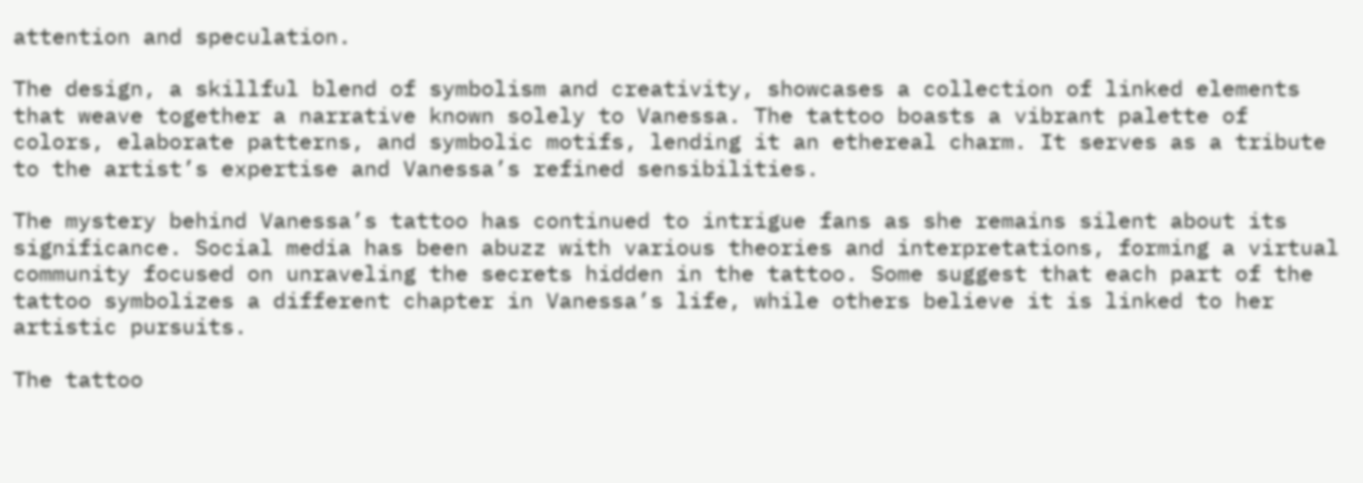attention and speculation.

The design, a skillful blend of symbolism and creativity, showcases a collection of linked elements that weave together a narrative known solely to Vanessa. The tattoo boasts a vibrant palette of colors, elaborate patterns, and symbolic motifs, lending it an ethereal charm. It serves as a tribute to the artist’s expertise and Vanessa’s refined sensibilities.

The mystery behind Vanessa’s tattoo has continued to intrigue fans as she remains silent about its significance. Social media has been abuzz with various theories and interpretations, forming a virtual community focused on unraveling the secrets hidden in the tattoo. Some suggest that each part of the tattoo symbolizes a different chapter in Vanessa’s life, while others believe it is linked to her artistic pursuits.

The tattoo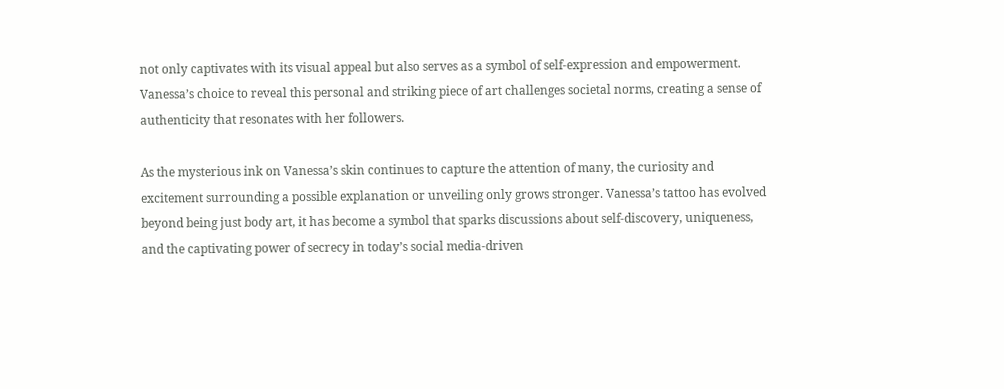not only captivates with its visual appeal but also serves as a symbol of self-expression and empowerment. Vanessa’s choice to reveal this personal and striking piece of art challenges societal norms, creating a sense of authenticity that resonates with her followers.

As the mysterious ink on Vanessa’s skin continues to capture the attention of many, the curiosity and excitement surrounding a possible explanation or unveiling only grows stronger. Vanessa’s tattoo has evolved beyond being just body art, it has become a symbol that sparks discussions about self-discovery, uniqueness, and the captivating power of secrecy in today’s social media-driven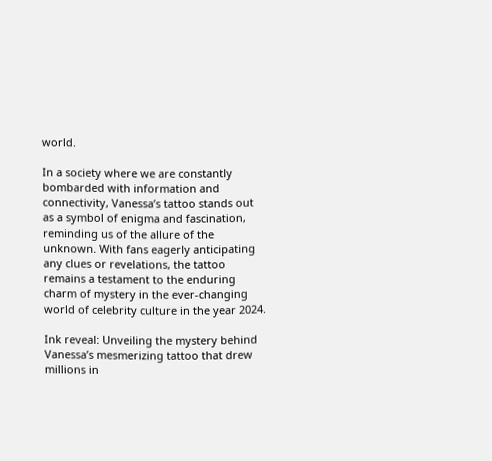world.

In a society where we are constantly bombarded with information and connectivity, Vanessa’s tattoo stands out as a symbol of enigma and fascination, reminding us of the allure of the unknown. With fans eagerly anticipating any clues or revelations, the tattoo remains a testament to the enduring charm of mystery in the ever-changing world of celebrity culture in the year 2024.

Ink reveal: Unveiling the mystery behind Vanessa’s mesmerizing tattoo that drew millions in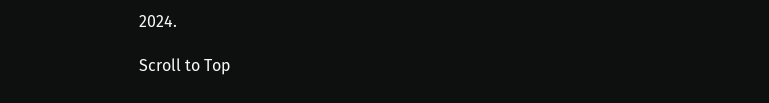2024.

Scroll to Top